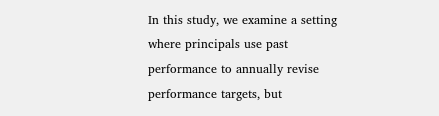In this study, we examine a setting where principals use past performance to annually revise performance targets, but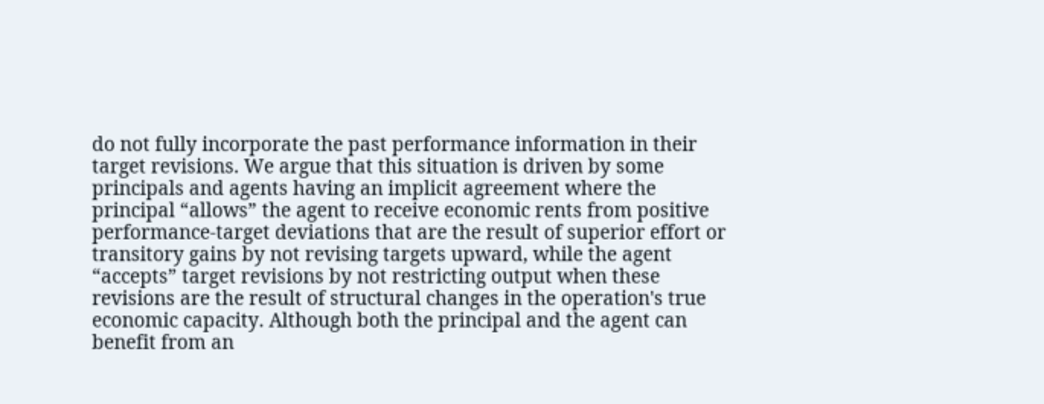do not fully incorporate the past performance information in their target revisions. We argue that this situation is driven by some principals and agents having an implicit agreement where the principal “allows” the agent to receive economic rents from positive performance-target deviations that are the result of superior effort or transitory gains by not revising targets upward, while the agent “accepts” target revisions by not restricting output when these revisions are the result of structural changes in the operation's true economic capacity. Although both the principal and the agent can benefit from an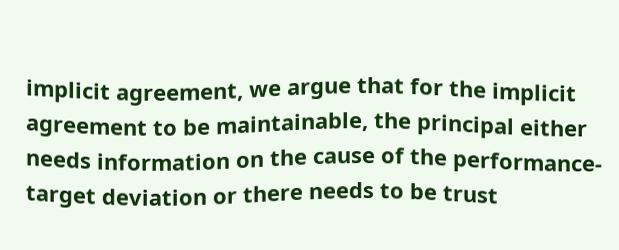implicit agreement, we argue that for the implicit agreement to be maintainable, the principal either needs information on the cause of the performance-target deviation or there needs to be trust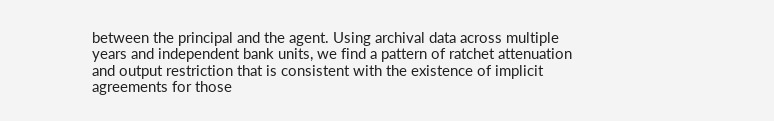between the principal and the agent. Using archival data across multiple years and independent bank units, we find a pattern of ratchet attenuation and output restriction that is consistent with the existence of implicit agreements for those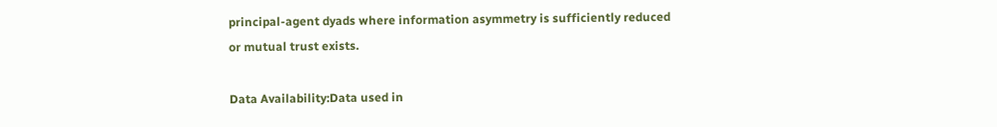principal-agent dyads where information asymmetry is sufficiently reduced or mutual trust exists.

Data Availability:Data used in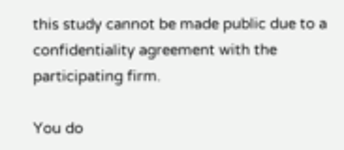this study cannot be made public due to a confidentiality agreement with the participating firm.

You do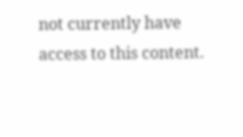not currently have access to this content.